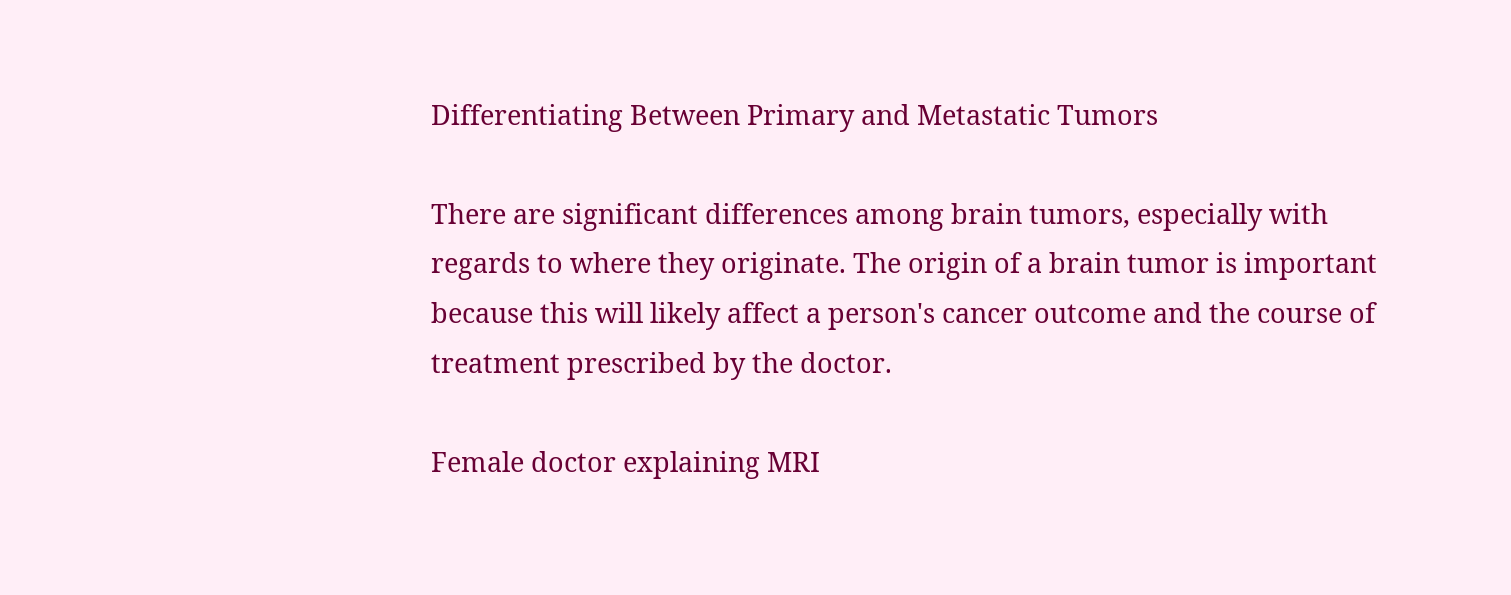Differentiating Between Primary and Metastatic Tumors

There are significant differences among brain tumors, especially with regards to where they originate. The origin of a brain tumor is important because this will likely affect a person's cancer outcome and the course of treatment prescribed by the doctor.

Female doctor explaining MRI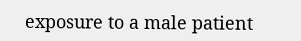exposure to a male patient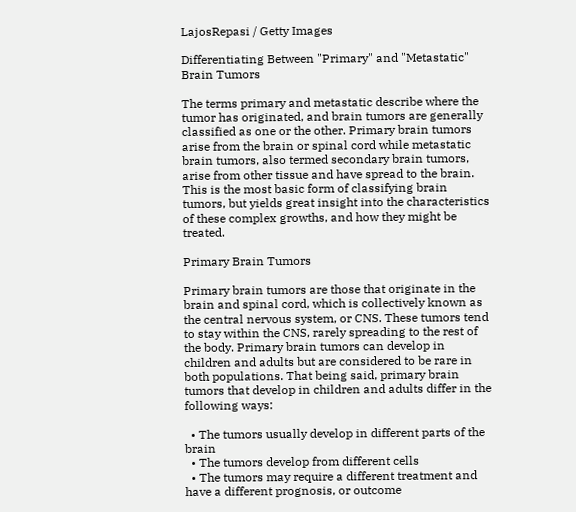LajosRepasi / Getty Images

Differentiating Between "Primary" and "Metastatic" Brain Tumors

The terms primary and metastatic describe where the tumor has originated, and brain tumors are generally classified as one or the other. Primary brain tumors arise from the brain or spinal cord while metastatic brain tumors, also termed secondary brain tumors, arise from other tissue and have spread to the brain. This is the most basic form of classifying brain tumors, but yields great insight into the characteristics of these complex growths, and how they might be treated.

Primary Brain Tumors

Primary brain tumors are those that originate in the brain and spinal cord, which is collectively known as the central nervous system, or CNS. These tumors tend to stay within the CNS, rarely spreading to the rest of the body. Primary brain tumors can develop in children and adults but are considered to be rare in both populations. That being said, primary brain tumors that develop in children and adults differ in the following ways:

  • The tumors usually develop in different parts of the brain
  • The tumors develop from different cells
  • The tumors may require a different treatment and have a different prognosis, or outcome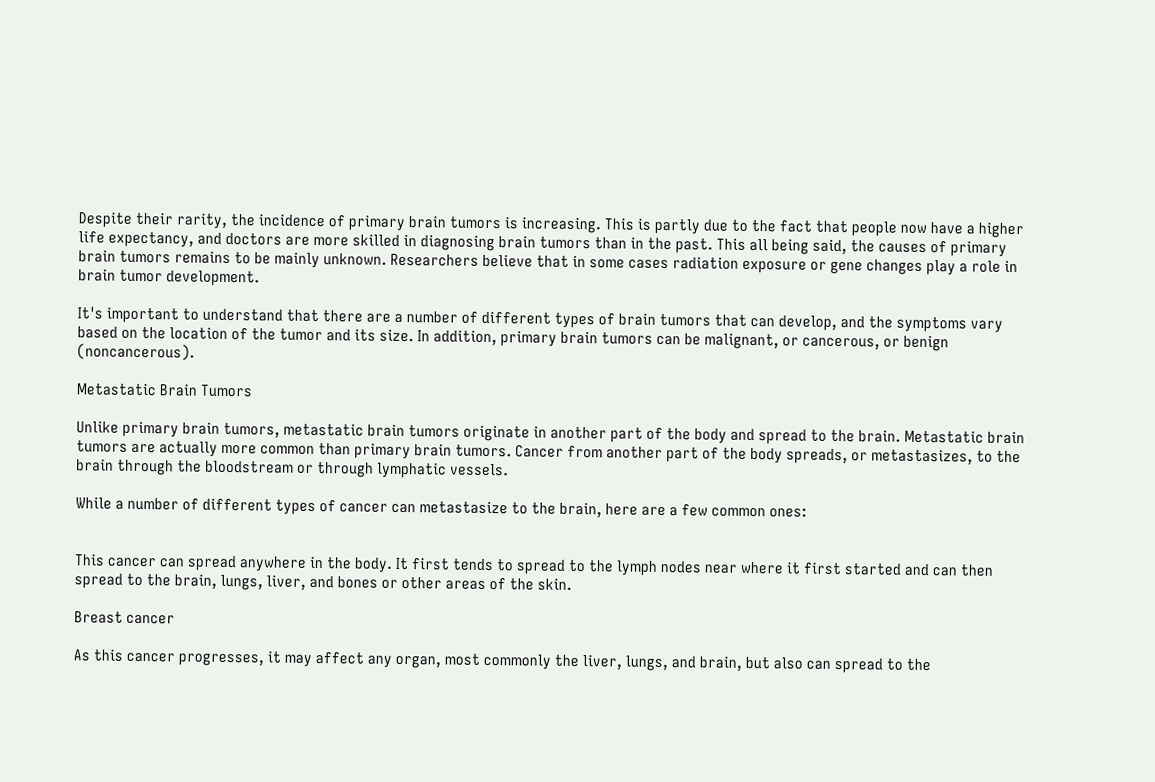Despite their rarity, the incidence of primary brain tumors is increasing. This is partly due to the fact that people now have a higher life expectancy, and doctors are more skilled in diagnosing brain tumors than in the past. This all being said, the causes of primary brain tumors remains to be mainly unknown. Researchers believe that in some cases radiation exposure or gene changes play a role in brain tumor development.

It's important to understand that there are a number of different types of brain tumors that can develop, and the symptoms vary based on the location of the tumor and its size. In addition, primary brain tumors can be malignant, or cancerous, or benign (noncancerous).

Metastatic Brain Tumors

Unlike primary brain tumors, metastatic brain tumors originate in another part of the body and spread to the brain. Metastatic brain tumors are actually more common than primary brain tumors. Cancer from another part of the body spreads, or metastasizes, to the brain through the bloodstream or through lymphatic vessels.

While a number of different types of cancer can metastasize to the brain, here are a few common ones:


This cancer can spread anywhere in the body. It first tends to spread to the lymph nodes near where it first started and can then spread to the brain, lungs, liver, and bones or other areas of the skin.

Breast cancer

As this cancer progresses, it may affect any organ, most commonly the liver, lungs, and brain, but also can spread to the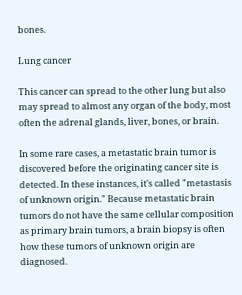bones.

Lung cancer

This cancer can spread to the other lung but also may spread to almost any organ of the body, most often the adrenal glands, liver, bones, or brain.

In some rare cases, a metastatic brain tumor is discovered before the originating cancer site is detected. In these instances, it's called "metastasis of unknown origin." Because metastatic brain tumors do not have the same cellular composition as primary brain tumors, a brain biopsy is often how these tumors of unknown origin are diagnosed.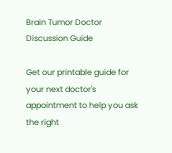Brain Tumor Doctor Discussion Guide

Get our printable guide for your next doctor's appointment to help you ask the right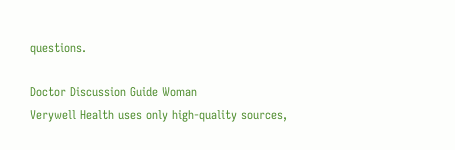questions.

Doctor Discussion Guide Woman
Verywell Health uses only high-quality sources,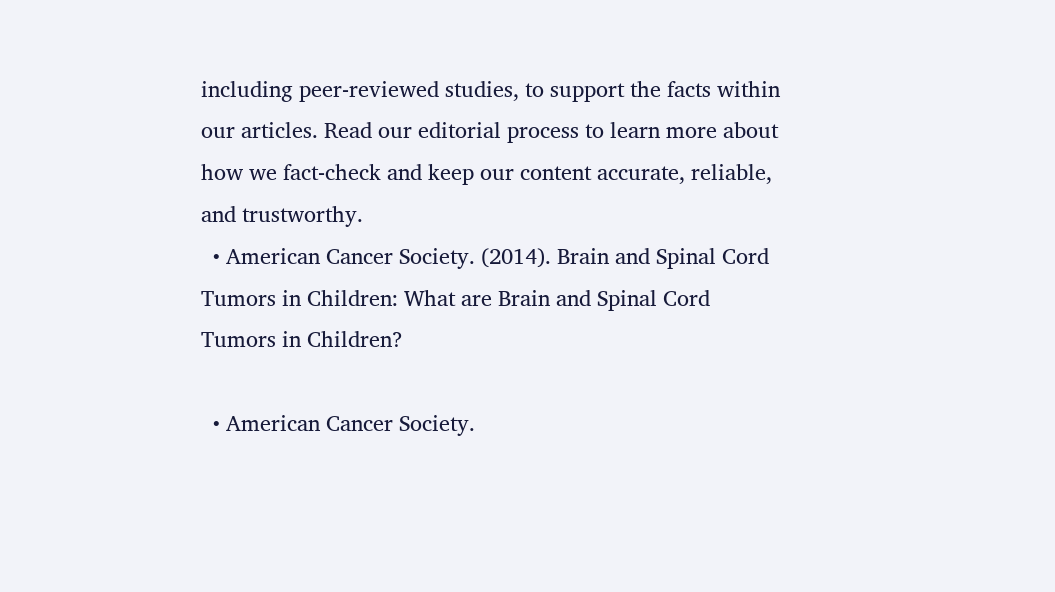including peer-reviewed studies, to support the facts within our articles. Read our editorial process to learn more about how we fact-check and keep our content accurate, reliable, and trustworthy.
  • American Cancer Society. (2014). Brain and Spinal Cord Tumors in Children: What are Brain and Spinal Cord Tumors in Children?

  • American Cancer Society.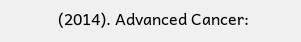(2014). Advanced Cancer: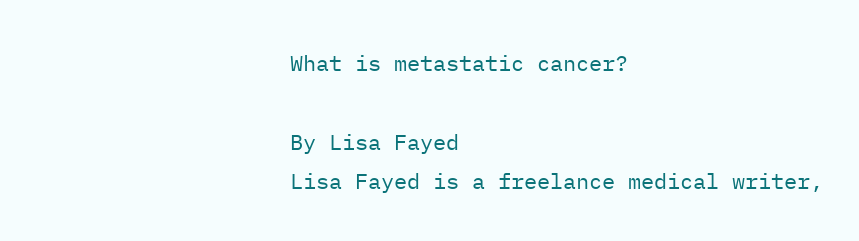What is metastatic cancer?

By Lisa Fayed
Lisa Fayed is a freelance medical writer,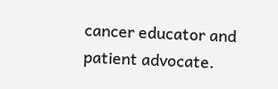cancer educator and patient advocate.